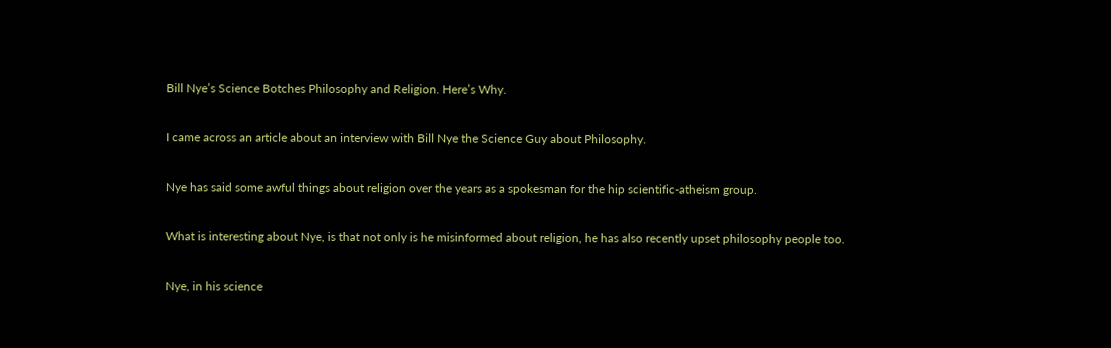Bill Nye’s Science Botches Philosophy and Religion. Here’s Why.

I came across an article about an interview with Bill Nye the Science Guy about Philosophy.

Nye has said some awful things about religion over the years as a spokesman for the hip scientific-atheism group.

What is interesting about Nye, is that not only is he misinformed about religion, he has also recently upset philosophy people too.

Nye, in his science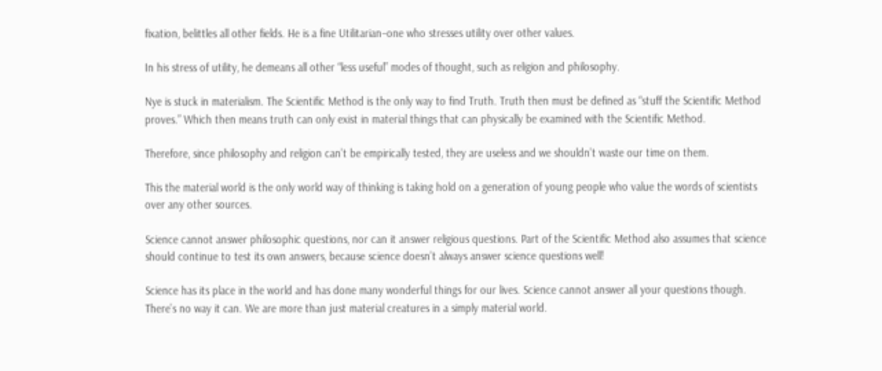fixation, belittles all other fields. He is a fine Utilitarian–one who stresses utility over other values.

In his stress of utility, he demeans all other “less useful” modes of thought, such as religion and philosophy.

Nye is stuck in materialism. The Scientific Method is the only way to find Truth. Truth then must be defined as “stuff the Scientific Method proves.” Which then means truth can only exist in material things that can physically be examined with the Scientific Method.

Therefore, since philosophy and religion can’t be empirically tested, they are useless and we shouldn’t waste our time on them.

This the material world is the only world way of thinking is taking hold on a generation of young people who value the words of scientists over any other sources.

Science cannot answer philosophic questions, nor can it answer religious questions. Part of the Scientific Method also assumes that science should continue to test its own answers, because science doesn’t always answer science questions well!

Science has its place in the world and has done many wonderful things for our lives. Science cannot answer all your questions though. There’s no way it can. We are more than just material creatures in a simply material world.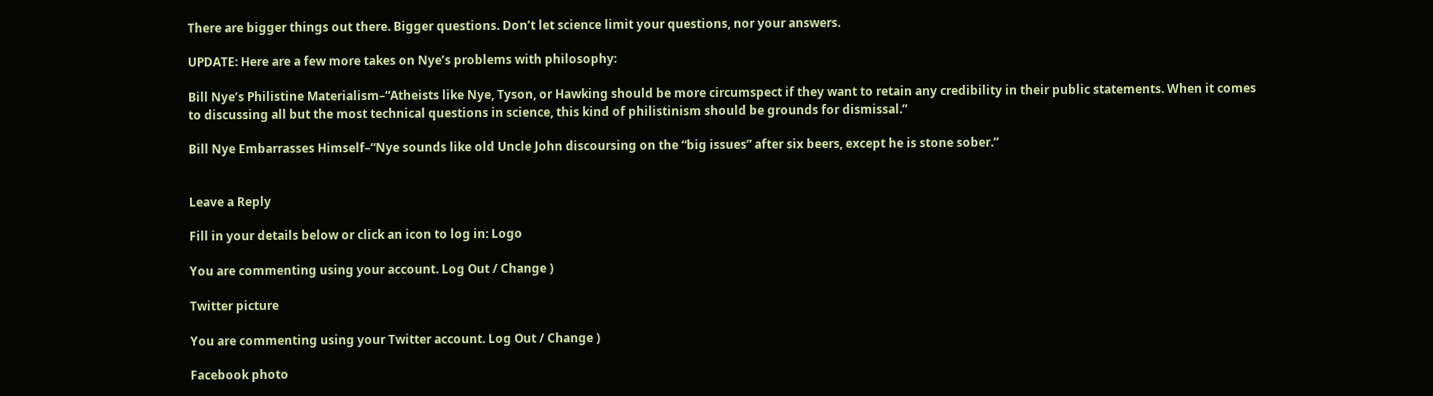There are bigger things out there. Bigger questions. Don’t let science limit your questions, nor your answers.

UPDATE: Here are a few more takes on Nye’s problems with philosophy:

Bill Nye’s Philistine Materialism–“Atheists like Nye, Tyson, or Hawking should be more circumspect if they want to retain any credibility in their public statements. When it comes to discussing all but the most technical questions in science, this kind of philistinism should be grounds for dismissal.”

Bill Nye Embarrasses Himself–“Nye sounds like old Uncle John discoursing on the “big issues” after six beers, except he is stone sober.”


Leave a Reply

Fill in your details below or click an icon to log in: Logo

You are commenting using your account. Log Out / Change )

Twitter picture

You are commenting using your Twitter account. Log Out / Change )

Facebook photo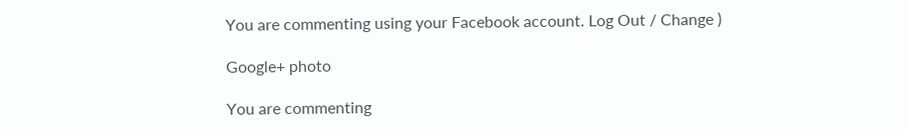You are commenting using your Facebook account. Log Out / Change )

Google+ photo

You are commenting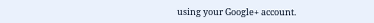using your Google+ account.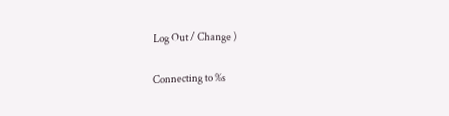Log Out / Change )

Connecting to %s